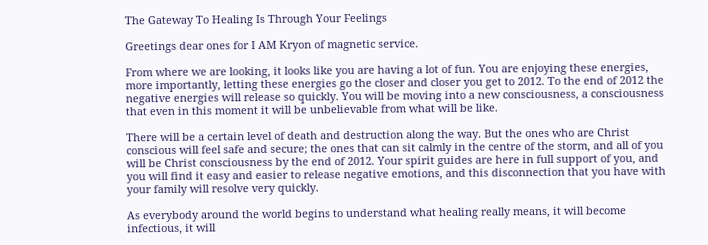The Gateway To Healing Is Through Your Feelings

Greetings dear ones for I AM Kryon of magnetic service.

From where we are looking, it looks like you are having a lot of fun. You are enjoying these energies, more importantly, letting these energies go the closer and closer you get to 2012. To the end of 2012 the negative energies will release so quickly. You will be moving into a new consciousness, a consciousness that even in this moment it will be unbelievable from what will be like.

There will be a certain level of death and destruction along the way. But the ones who are Christ conscious will feel safe and secure; the ones that can sit calmly in the centre of the storm, and all of you will be Christ consciousness by the end of 2012. Your spirit guides are here in full support of you, and you will find it easy and easier to release negative emotions, and this disconnection that you have with your family will resolve very quickly.

As everybody around the world begins to understand what healing really means, it will become infectious, it will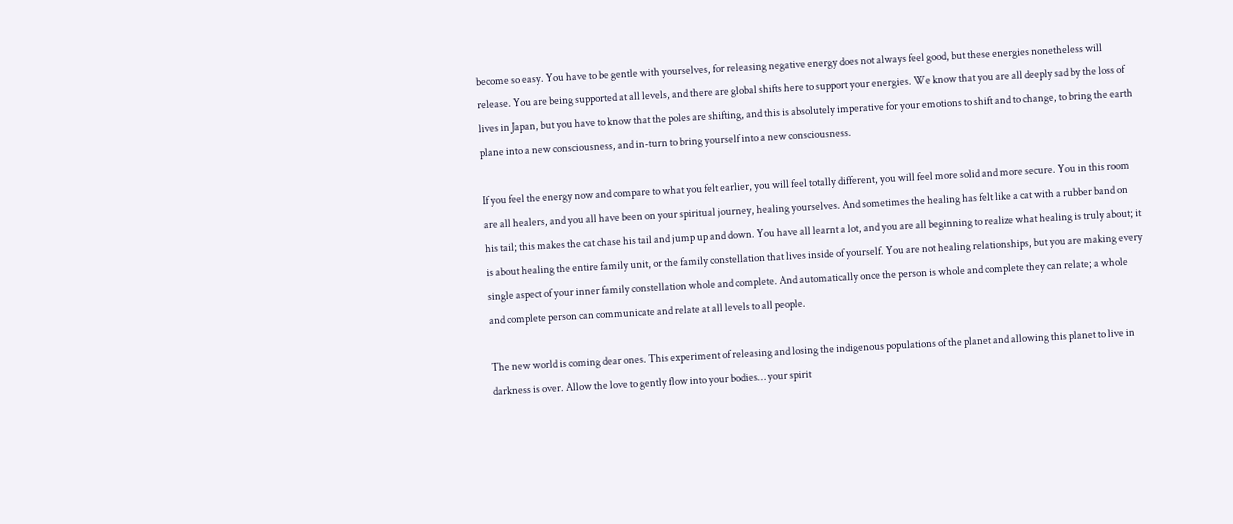become so easy. You have to be gentle with yourselves, for releasing negative energy does not always feel good, but these energies nonetheless will release. You are being supported at all levels, and there are global shifts here to support your energies. We know that you are all deeply sad by the loss of lives in Japan, but you have to know that the poles are shifting, and this is absolutely imperative for your emotions to shift and to change, to bring the earth plane into a new consciousness, and in-turn to bring yourself into a new consciousness.

If you feel the energy now and compare to what you felt earlier, you will feel totally different, you will feel more solid and more secure. You in this room are all healers, and you all have been on your spiritual journey, healing yourselves. And sometimes the healing has felt like a cat with a rubber band on his tail; this makes the cat chase his tail and jump up and down. You have all learnt a lot, and you are all beginning to realize what healing is truly about; it is about healing the entire family unit, or the family constellation that lives inside of yourself. You are not healing relationships, but you are making every single aspect of your inner family constellation whole and complete. And automatically once the person is whole and complete they can relate; a whole and complete person can communicate and relate at all levels to all people.

The new world is coming dear ones. This experiment of releasing and losing the indigenous populations of the planet and allowing this planet to live in darkness is over. Allow the love to gently flow into your bodies… your spirit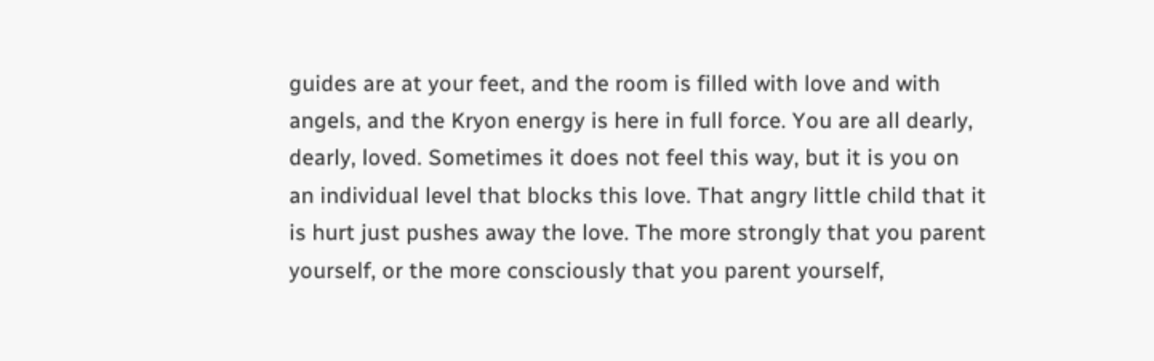guides are at your feet, and the room is filled with love and with angels, and the Kryon energy is here in full force. You are all dearly, dearly, loved. Sometimes it does not feel this way, but it is you on an individual level that blocks this love. That angry little child that it is hurt just pushes away the love. The more strongly that you parent yourself, or the more consciously that you parent yourself,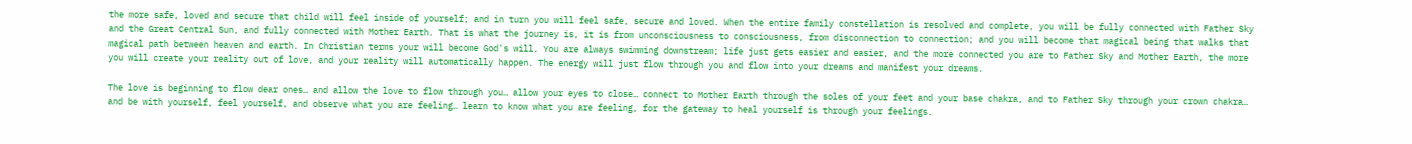the more safe, loved and secure that child will feel inside of yourself; and in turn you will feel safe, secure and loved. When the entire family constellation is resolved and complete, you will be fully connected with Father Sky and the Great Central Sun, and fully connected with Mother Earth. That is what the journey is, it is from unconsciousness to consciousness, from disconnection to connection; and you will become that magical being that walks that magical path between heaven and earth. In Christian terms your will become God's will. You are always swimming downstream; life just gets easier and easier, and the more connected you are to Father Sky and Mother Earth, the more you will create your reality out of love, and your reality will automatically happen. The energy will just flow through you and flow into your dreams and manifest your dreams.

The love is beginning to flow dear ones… and allow the love to flow through you… allow your eyes to close… connect to Mother Earth through the soles of your feet and your base chakra, and to Father Sky through your crown chakra… and be with yourself, feel yourself, and observe what you are feeling… learn to know what you are feeling, for the gateway to heal yourself is through your feelings.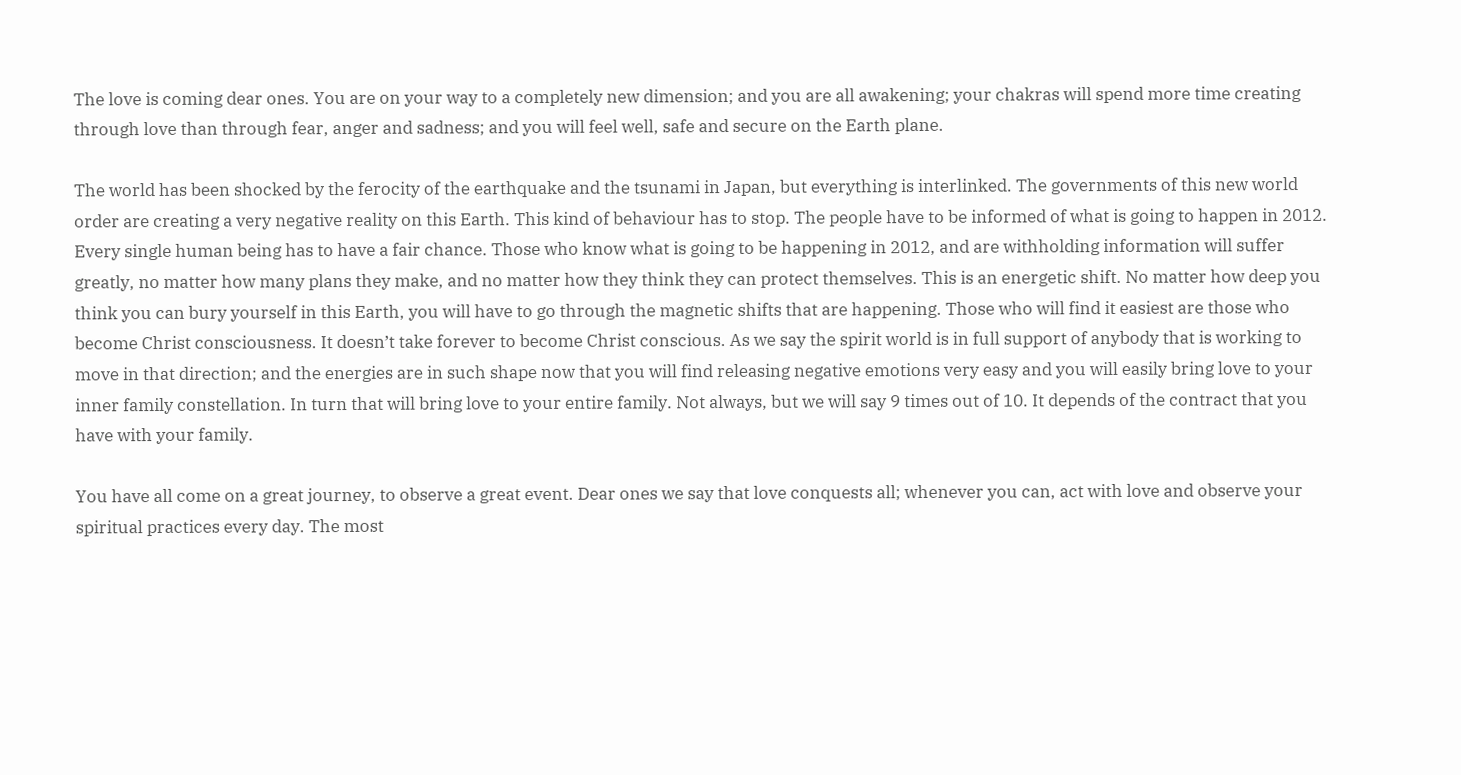The love is coming dear ones. You are on your way to a completely new dimension; and you are all awakening; your chakras will spend more time creating through love than through fear, anger and sadness; and you will feel well, safe and secure on the Earth plane.

The world has been shocked by the ferocity of the earthquake and the tsunami in Japan, but everything is interlinked. The governments of this new world order are creating a very negative reality on this Earth. This kind of behaviour has to stop. The people have to be informed of what is going to happen in 2012. Every single human being has to have a fair chance. Those who know what is going to be happening in 2012, and are withholding information will suffer greatly, no matter how many plans they make, and no matter how they think they can protect themselves. This is an energetic shift. No matter how deep you think you can bury yourself in this Earth, you will have to go through the magnetic shifts that are happening. Those who will find it easiest are those who become Christ consciousness. It doesn’t take forever to become Christ conscious. As we say the spirit world is in full support of anybody that is working to move in that direction; and the energies are in such shape now that you will find releasing negative emotions very easy and you will easily bring love to your inner family constellation. In turn that will bring love to your entire family. Not always, but we will say 9 times out of 10. It depends of the contract that you have with your family.

You have all come on a great journey, to observe a great event. Dear ones we say that love conquests all; whenever you can, act with love and observe your spiritual practices every day. The most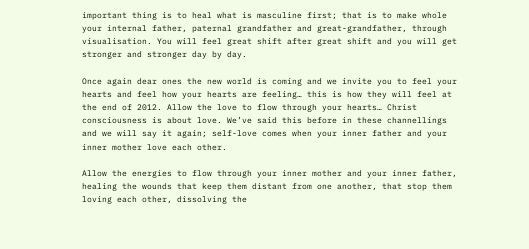important thing is to heal what is masculine first; that is to make whole your internal father, paternal grandfather and great-grandfather, through visualisation. You will feel great shift after great shift and you will get stronger and stronger day by day.

Once again dear ones the new world is coming and we invite you to feel your hearts and feel how your hearts are feeling… this is how they will feel at the end of 2012. Allow the love to flow through your hearts… Christ consciousness is about love. We’ve said this before in these channellings and we will say it again; self-love comes when your inner father and your inner mother love each other.

Allow the energies to flow through your inner mother and your inner father, healing the wounds that keep them distant from one another, that stop them loving each other, dissolving the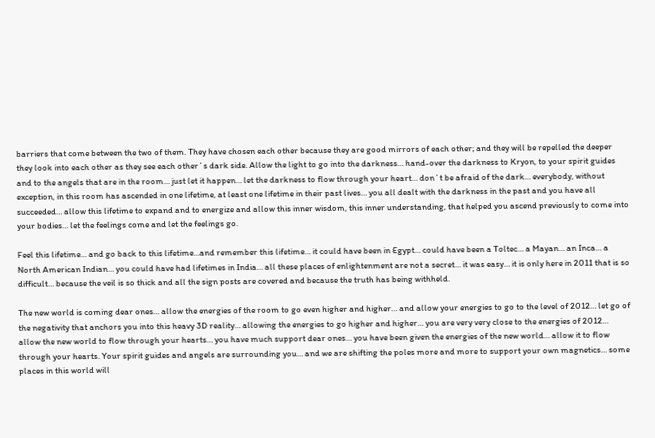barriers that come between the two of them. They have chosen each other because they are good mirrors of each other; and they will be repelled the deeper they look into each other as they see each other´s dark side. Allow the light to go into the darkness… hand-over the darkness to Kryon, to your spirit guides and to the angels that are in the room… just let it happen… let the darkness to flow through your heart… don´t be afraid of the dark… everybody, without exception, in this room has ascended in one lifetime, at least one lifetime in their past lives… you all dealt with the darkness in the past and you have all succeeded… allow this lifetime to expand and to energize and allow this inner wisdom, this inner understanding, that helped you ascend previously to come into your bodies… let the feelings come and let the feelings go.

Feel this lifetime… and go back to this lifetime…and remember this lifetime… it could have been in Egypt… could have been a Toltec… a Mayan… an Inca… a North American Indian… you could have had lifetimes in India… all these places of enlightenment are not a secret… it was easy… it is only here in 2011 that is so difficult… because the veil is so thick and all the sign posts are covered and because the truth has being withheld.

The new world is coming dear ones… allow the energies of the room to go even higher and higher… and allow your energies to go to the level of 2012… let go of the negativity that anchors you into this heavy 3D reality… allowing the energies to go higher and higher… you are very very close to the energies of 2012… allow the new world to flow through your hearts… you have much support dear ones… you have been given the energies of the new world… allow it to flow through your hearts. Your spirit guides and angels are surrounding you… and we are shifting the poles more and more to support your own magnetics… some places in this world will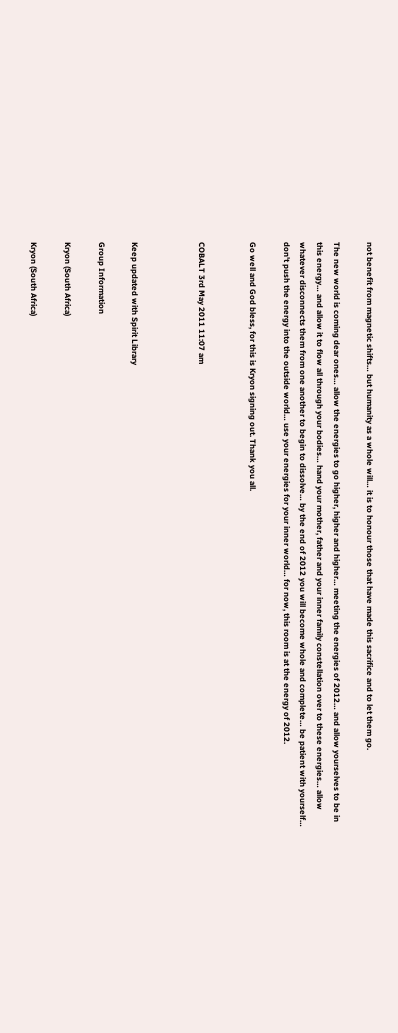not benefit from magnetic shifts… but humanity as a whole will… it is to honour those that have made this sacrifice and to let them go.

The new world is coming dear ones… allow the energies to go higher, higher and higher… meeting the energies of 2012… and allow yourselves to be in this energy… and allow it to flow all through your bodies… hand your mother, father and your inner family constellation over to these energies… allow whatever disconnects them from one another to begin to dissolve… by the end of 2012 you will become whole and complete… be patient with yourself… don't push the energy into the outside world… use your energies for your inner world… for now, this room is at the energy of 2012.

Go well and God bless, for this is Kryon signing out. Thank you all.


COBALT 3rd May 2011 11:07 am



Keep updated with Spirit Library

Group Information

Kryon (South Africa)

Kryon (South Africa)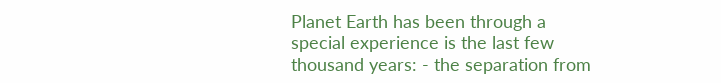Planet Earth has been through a special experience is the last few thousand years: - the separation from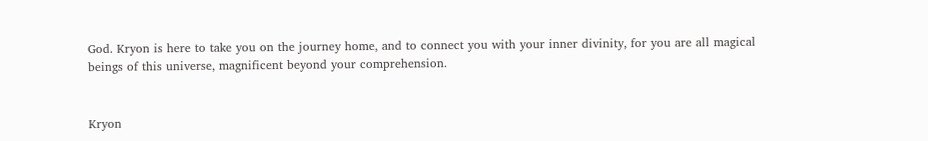God. Kryon is here to take you on the journey home, and to connect you with your inner divinity, for you are all magical beings of this universe, magnificent beyond your comprehension.


Kryon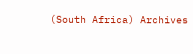(South Africa) Archives